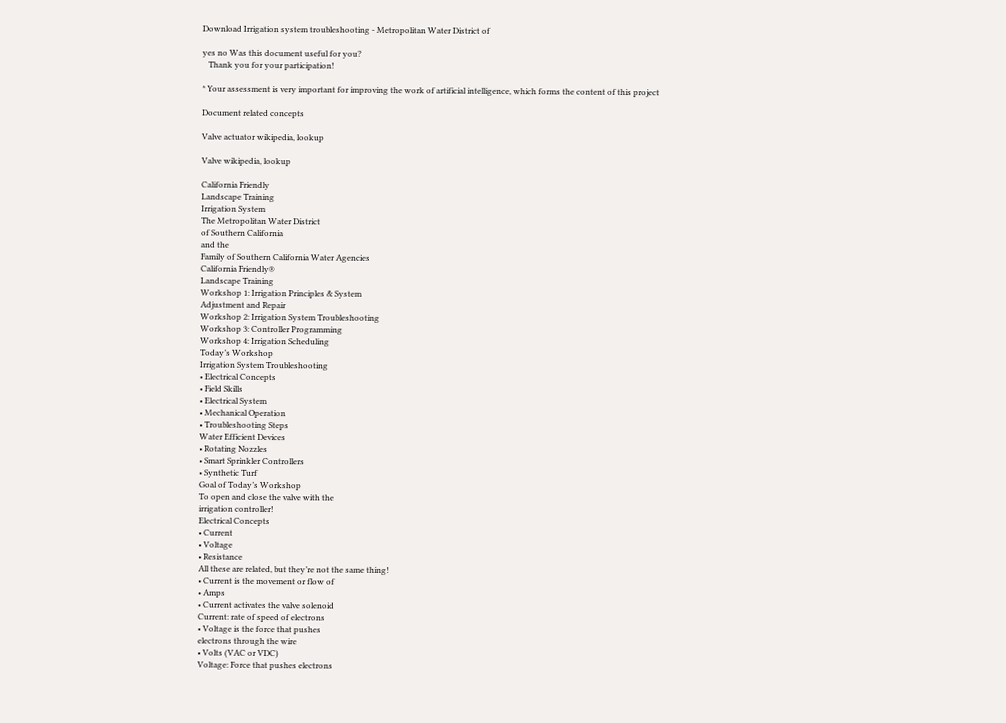Download Irrigation system troubleshooting - Metropolitan Water District of

yes no Was this document useful for you?
   Thank you for your participation!

* Your assessment is very important for improving the work of artificial intelligence, which forms the content of this project

Document related concepts

Valve actuator wikipedia, lookup

Valve wikipedia, lookup

California Friendly
Landscape Training
Irrigation System
The Metropolitan Water District
of Southern California
and the
Family of Southern California Water Agencies
California Friendly®
Landscape Training
Workshop 1: Irrigation Principles & System
Adjustment and Repair
Workshop 2: Irrigation System Troubleshooting
Workshop 3: Controller Programming
Workshop 4: Irrigation Scheduling
Today’s Workshop
Irrigation System Troubleshooting
• Electrical Concepts
• Field Skills
• Electrical System
• Mechanical Operation
• Troubleshooting Steps
Water Efficient Devices
• Rotating Nozzles
• Smart Sprinkler Controllers
• Synthetic Turf
Goal of Today’s Workshop
To open and close the valve with the
irrigation controller!
Electrical Concepts
• Current
• Voltage
• Resistance
All these are related, but they’re not the same thing!
• Current is the movement or flow of
• Amps
• Current activates the valve solenoid
Current: rate of speed of electrons
• Voltage is the force that pushes
electrons through the wire
• Volts (VAC or VDC)
Voltage: Force that pushes electrons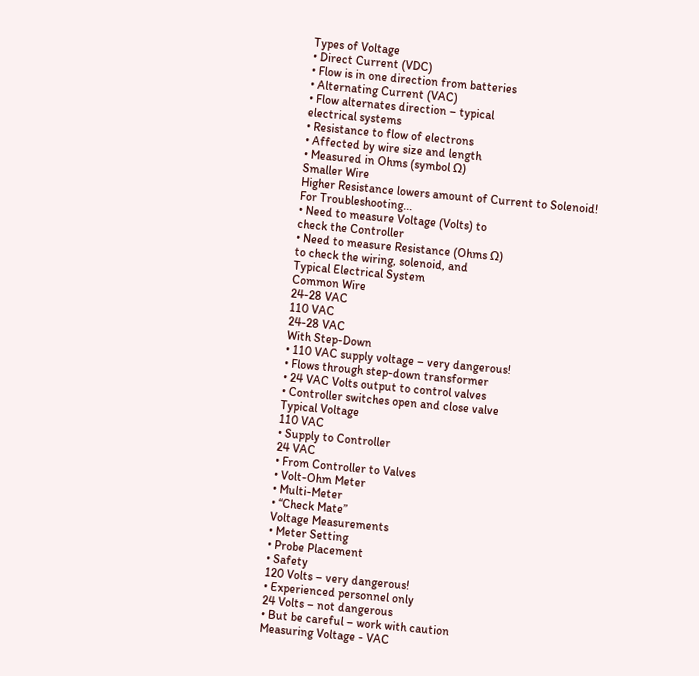Types of Voltage
• Direct Current (VDC)
• Flow is in one direction from batteries
• Alternating Current (VAC)
• Flow alternates direction – typical
electrical systems
• Resistance to flow of electrons
• Affected by wire size and length
• Measured in Ohms (symbol Ω)
Smaller Wire
Higher Resistance lowers amount of Current to Solenoid!
For Troubleshooting...
• Need to measure Voltage (Volts) to
check the Controller
• Need to measure Resistance (Ohms Ω)
to check the wiring, solenoid, and
Typical Electrical System
Common Wire
24-28 VAC
110 VAC
24-28 VAC
With Step-Down
• 110 VAC supply voltage – very dangerous!
• Flows through step-down transformer
• 24 VAC Volts output to control valves
• Controller switches open and close valve
Typical Voltage
110 VAC
• Supply to Controller
24 VAC
• From Controller to Valves
• Volt-Ohm Meter
• Multi-Meter
• “Check Mate”
Voltage Measurements
• Meter Setting
• Probe Placement
• Safety
120 Volts – very dangerous!
• Experienced personnel only
24 Volts – not dangerous
• But be careful – work with caution
Measuring Voltage - VAC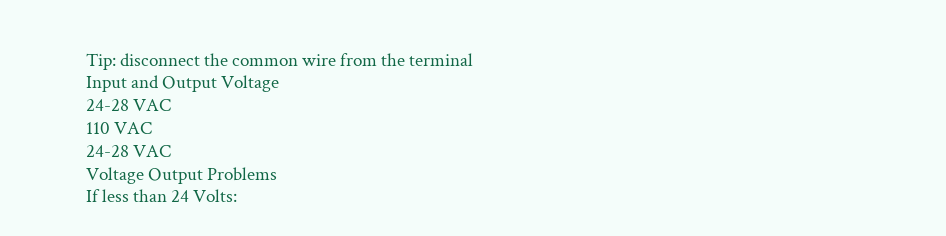Tip: disconnect the common wire from the terminal
Input and Output Voltage
24-28 VAC
110 VAC
24-28 VAC
Voltage Output Problems
If less than 24 Volts: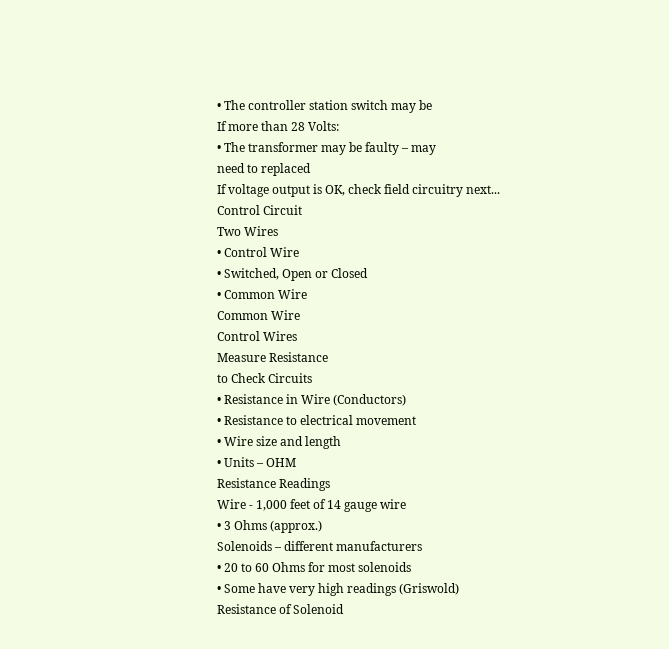• The controller station switch may be
If more than 28 Volts:
• The transformer may be faulty – may
need to replaced
If voltage output is OK, check field circuitry next...
Control Circuit
Two Wires
• Control Wire
• Switched, Open or Closed
• Common Wire
Common Wire
Control Wires
Measure Resistance
to Check Circuits
• Resistance in Wire (Conductors)
• Resistance to electrical movement
• Wire size and length
• Units – OHM
Resistance Readings
Wire - 1,000 feet of 14 gauge wire
• 3 Ohms (approx.)
Solenoids – different manufacturers
• 20 to 60 Ohms for most solenoids
• Some have very high readings (Griswold)
Resistance of Solenoid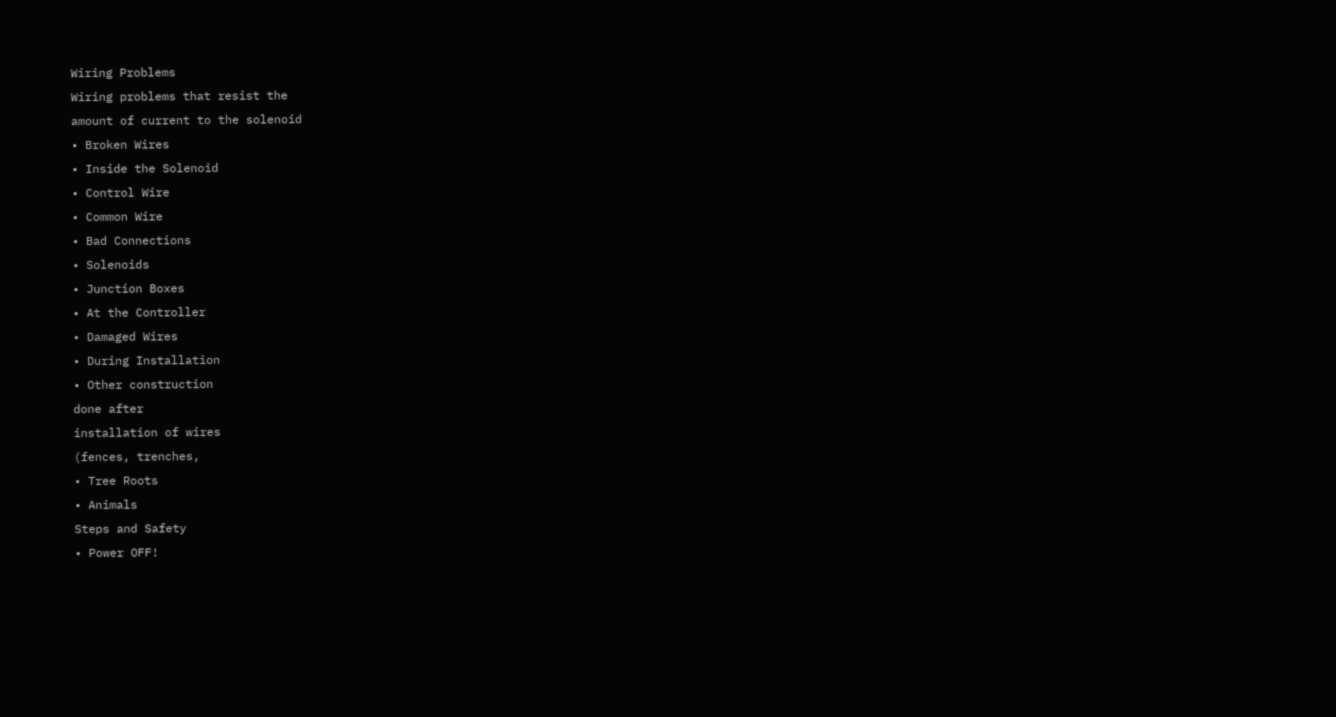Wiring Problems
Wiring problems that resist the
amount of current to the solenoid
• Broken Wires
• Inside the Solenoid
• Control Wire
• Common Wire
• Bad Connections
• Solenoids
• Junction Boxes
• At the Controller
• Damaged Wires
• During Installation
• Other construction
done after
installation of wires
(fences, trenches,
• Tree Roots
• Animals
Steps and Safety
• Power OFF!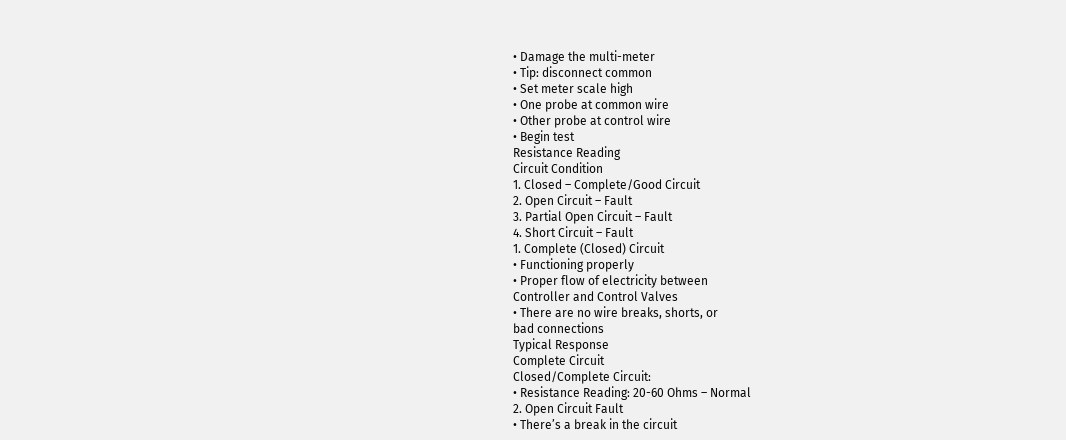• Damage the multi-meter
• Tip: disconnect common
• Set meter scale high
• One probe at common wire
• Other probe at control wire
• Begin test
Resistance Reading
Circuit Condition
1. Closed – Complete/Good Circuit
2. Open Circuit – Fault
3. Partial Open Circuit – Fault
4. Short Circuit – Fault
1. Complete (Closed) Circuit
• Functioning properly
• Proper flow of electricity between
Controller and Control Valves
• There are no wire breaks, shorts, or
bad connections
Typical Response
Complete Circuit
Closed/Complete Circuit:
• Resistance Reading: 20-60 Ohms – Normal
2. Open Circuit Fault
• There’s a break in the circuit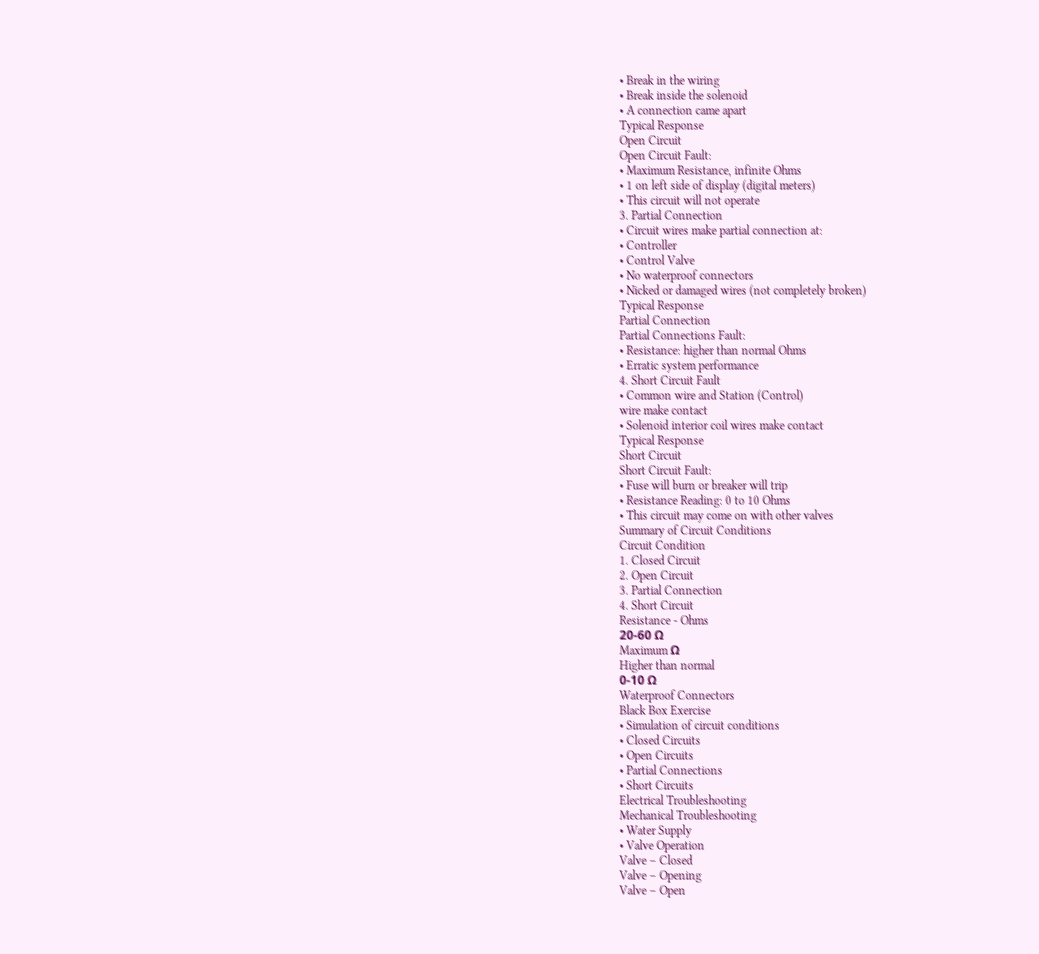• Break in the wiring
• Break inside the solenoid
• A connection came apart
Typical Response
Open Circuit
Open Circuit Fault:
• Maximum Resistance, infinite Ohms
• 1 on left side of display (digital meters)
• This circuit will not operate
3. Partial Connection
• Circuit wires make partial connection at:
• Controller
• Control Valve
• No waterproof connectors
• Nicked or damaged wires (not completely broken)
Typical Response
Partial Connection
Partial Connections Fault:
• Resistance: higher than normal Ohms
• Erratic system performance
4. Short Circuit Fault
• Common wire and Station (Control)
wire make contact
• Solenoid interior coil wires make contact
Typical Response
Short Circuit
Short Circuit Fault:
• Fuse will burn or breaker will trip
• Resistance Reading: 0 to 10 Ohms
• This circuit may come on with other valves
Summary of Circuit Conditions
Circuit Condition
1. Closed Circuit
2. Open Circuit
3. Partial Connection
4. Short Circuit
Resistance - Ohms
20-60 Ω
Maximum Ω
Higher than normal
0-10 Ω
Waterproof Connectors
Black Box Exercise
• Simulation of circuit conditions
• Closed Circuits
• Open Circuits
• Partial Connections
• Short Circuits
Electrical Troubleshooting
Mechanical Troubleshooting
• Water Supply
• Valve Operation
Valve – Closed
Valve – Opening
Valve – Open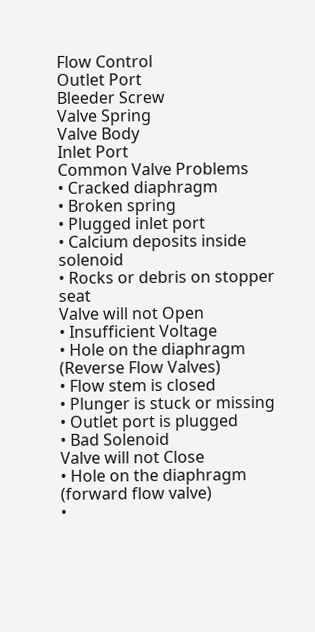Flow Control
Outlet Port
Bleeder Screw
Valve Spring
Valve Body
Inlet Port
Common Valve Problems
• Cracked diaphragm
• Broken spring
• Plugged inlet port
• Calcium deposits inside solenoid
• Rocks or debris on stopper seat
Valve will not Open
• Insufficient Voltage
• Hole on the diaphragm (Reverse Flow Valves)
• Flow stem is closed
• Plunger is stuck or missing
• Outlet port is plugged
• Bad Solenoid
Valve will not Close
• Hole on the diaphragm (forward flow valve)
•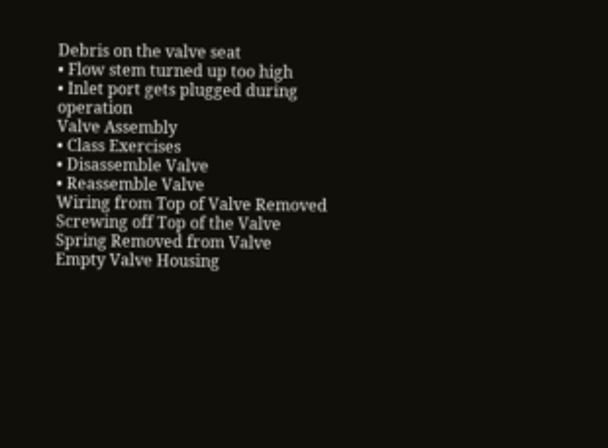Debris on the valve seat
• Flow stem turned up too high
• Inlet port gets plugged during operation
Valve Assembly
• Class Exercises
• Disassemble Valve
• Reassemble Valve
Wiring from Top of Valve Removed
Screwing off Top of the Valve
Spring Removed from Valve
Empty Valve Housing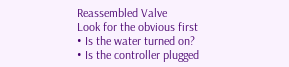Reassembled Valve
Look for the obvious first
• Is the water turned on?
• Is the controller plugged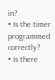in?
• Is the timer programmed correctly?
• Is there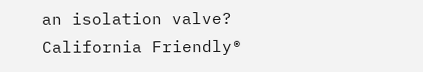an isolation valve?
California Friendly®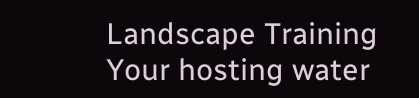Landscape Training
Your hosting water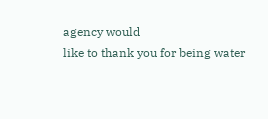agency would
like to thank you for being water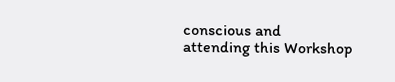conscious and
attending this Workshop